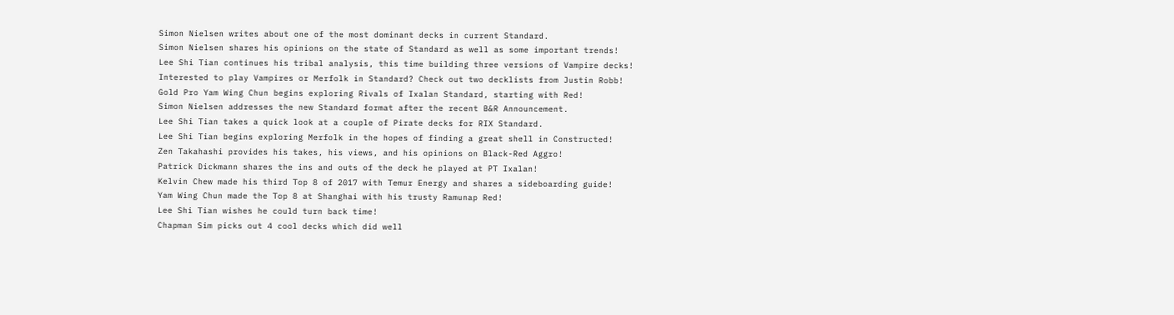Simon Nielsen writes about one of the most dominant decks in current Standard.
Simon Nielsen shares his opinions on the state of Standard as well as some important trends!
Lee Shi Tian continues his tribal analysis, this time building three versions of Vampire decks!
Interested to play Vampires or Merfolk in Standard? Check out two decklists from Justin Robb!
Gold Pro Yam Wing Chun begins exploring Rivals of Ixalan Standard, starting with Red!
Simon Nielsen addresses the new Standard format after the recent B&R Announcement.
Lee Shi Tian takes a quick look at a couple of Pirate decks for RIX Standard.
Lee Shi Tian begins exploring Merfolk in the hopes of finding a great shell in Constructed!
Zen Takahashi provides his takes, his views, and his opinions on Black-Red Aggro!
Patrick Dickmann shares the ins and outs of the deck he played at PT Ixalan!
Kelvin Chew made his third Top 8 of 2017 with Temur Energy and shares a sideboarding guide!
Yam Wing Chun made the Top 8 at Shanghai with his trusty Ramunap Red!
Lee Shi Tian wishes he could turn back time!
Chapman Sim picks out 4 cool decks which did well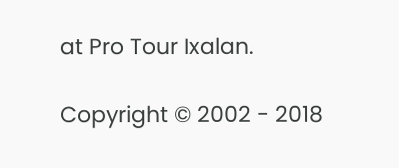at Pro Tour Ixalan.

Copyright © 2002 - 2018